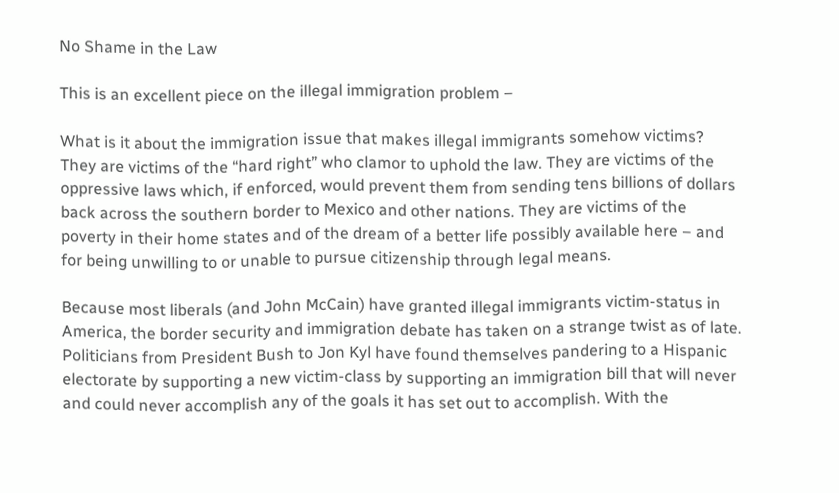No Shame in the Law

This is an excellent piece on the illegal immigration problem –

What is it about the immigration issue that makes illegal immigrants somehow victims? They are victims of the “hard right” who clamor to uphold the law. They are victims of the oppressive laws which, if enforced, would prevent them from sending tens billions of dollars back across the southern border to Mexico and other nations. They are victims of the poverty in their home states and of the dream of a better life possibly available here – and for being unwilling to or unable to pursue citizenship through legal means.

Because most liberals (and John McCain) have granted illegal immigrants victim-status in America, the border security and immigration debate has taken on a strange twist as of late. Politicians from President Bush to Jon Kyl have found themselves pandering to a Hispanic electorate by supporting a new victim-class by supporting an immigration bill that will never and could never accomplish any of the goals it has set out to accomplish. With the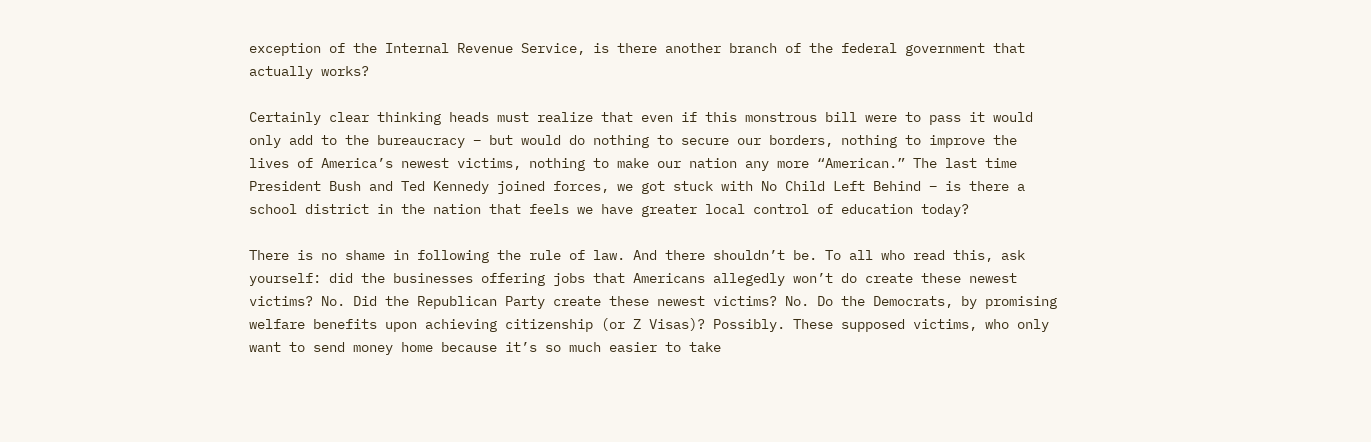exception of the Internal Revenue Service, is there another branch of the federal government that actually works?

Certainly clear thinking heads must realize that even if this monstrous bill were to pass it would only add to the bureaucracy – but would do nothing to secure our borders, nothing to improve the lives of America’s newest victims, nothing to make our nation any more “American.” The last time President Bush and Ted Kennedy joined forces, we got stuck with No Child Left Behind – is there a school district in the nation that feels we have greater local control of education today?

There is no shame in following the rule of law. And there shouldn’t be. To all who read this, ask yourself: did the businesses offering jobs that Americans allegedly won’t do create these newest victims? No. Did the Republican Party create these newest victims? No. Do the Democrats, by promising welfare benefits upon achieving citizenship (or Z Visas)? Possibly. These supposed victims, who only want to send money home because it’s so much easier to take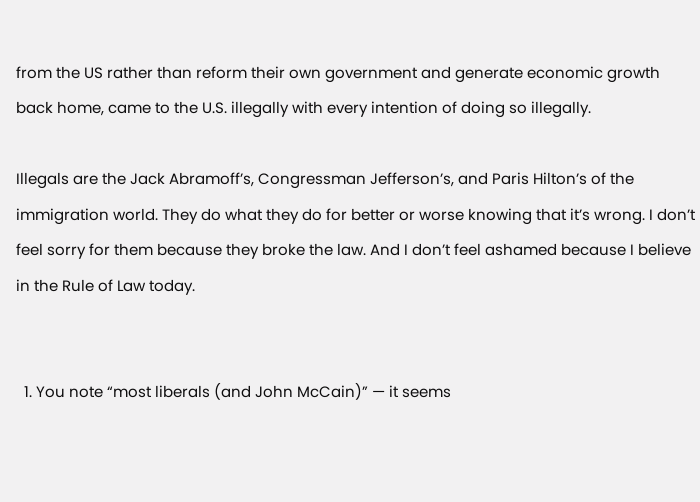from the US rather than reform their own government and generate economic growth back home, came to the U.S. illegally with every intention of doing so illegally.

Illegals are the Jack Abramoff’s, Congressman Jefferson’s, and Paris Hilton’s of the immigration world. They do what they do for better or worse knowing that it’s wrong. I don’t feel sorry for them because they broke the law. And I don’t feel ashamed because I believe in the Rule of Law today.


  1. You note “most liberals (and John McCain)” — it seems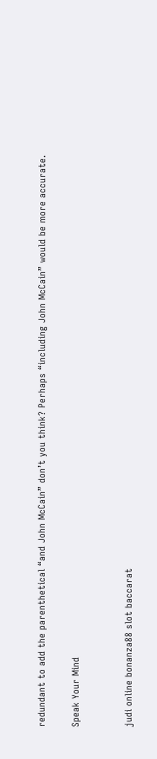redundant to add the parenthetical “and John McCain” don’t you think? Perhaps “including John McCain” would be more accurate.

Speak Your Mind


judi online bonanza88 slot baccarat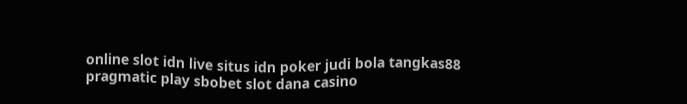online slot idn live situs idn poker judi bola tangkas88 pragmatic play sbobet slot dana casino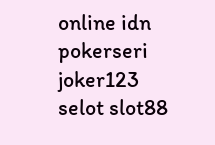online idn pokerseri joker123 selot slot88